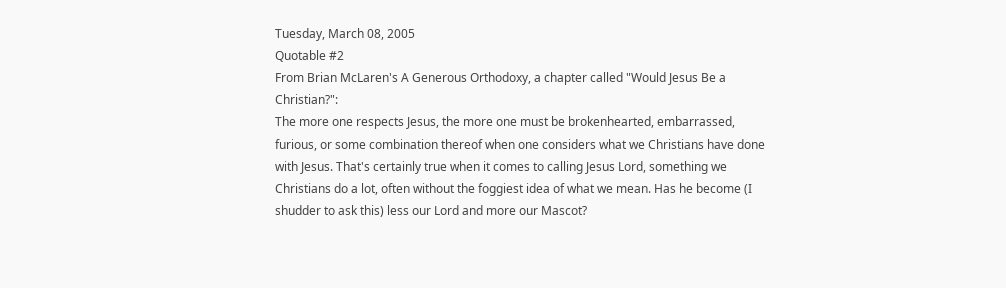Tuesday, March 08, 2005
Quotable #2
From Brian McLaren's A Generous Orthodoxy, a chapter called "Would Jesus Be a Christian?":
The more one respects Jesus, the more one must be brokenhearted, embarrassed, furious, or some combination thereof when one considers what we Christians have done with Jesus. That's certainly true when it comes to calling Jesus Lord, something we Christians do a lot, often without the foggiest idea of what we mean. Has he become (I shudder to ask this) less our Lord and more our Mascot?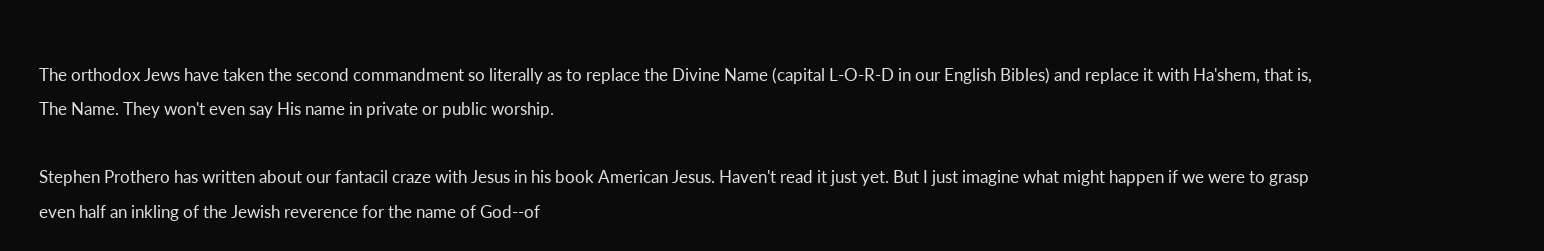The orthodox Jews have taken the second commandment so literally as to replace the Divine Name (capital L-O-R-D in our English Bibles) and replace it with Ha'shem, that is, The Name. They won't even say His name in private or public worship.

Stephen Prothero has written about our fantacil craze with Jesus in his book American Jesus. Haven't read it just yet. But I just imagine what might happen if we were to grasp even half an inkling of the Jewish reverence for the name of God--of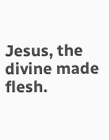Jesus, the divine made flesh.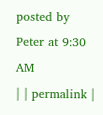posted by Peter at 9:30 AM
| | permalink |